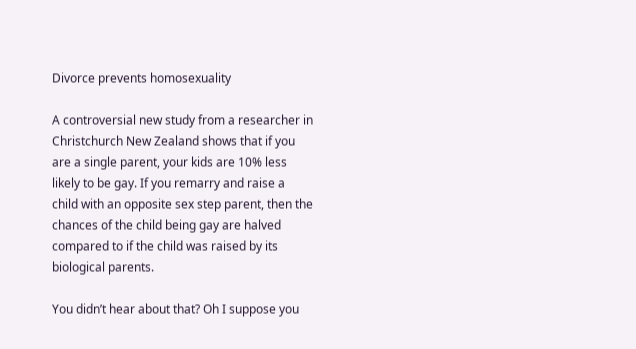Divorce prevents homosexuality

A controversial new study from a researcher in Christchurch New Zealand shows that if you are a single parent, your kids are 10% less likely to be gay. If you remarry and raise a child with an opposite sex step parent, then the chances of the child being gay are halved compared to if the child was raised by its biological parents.

You didn’t hear about that? Oh I suppose you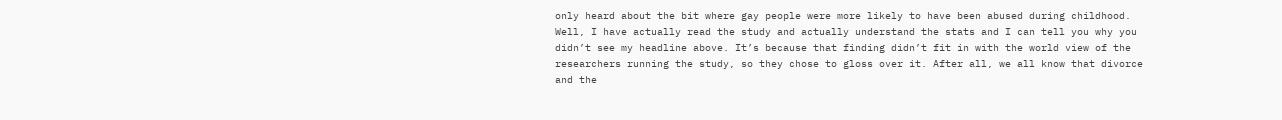only heard about the bit where gay people were more likely to have been abused during childhood. Well, I have actually read the study and actually understand the stats and I can tell you why you didn’t see my headline above. It’s because that finding didn’t fit in with the world view of the researchers running the study, so they chose to gloss over it. After all, we all know that divorce and the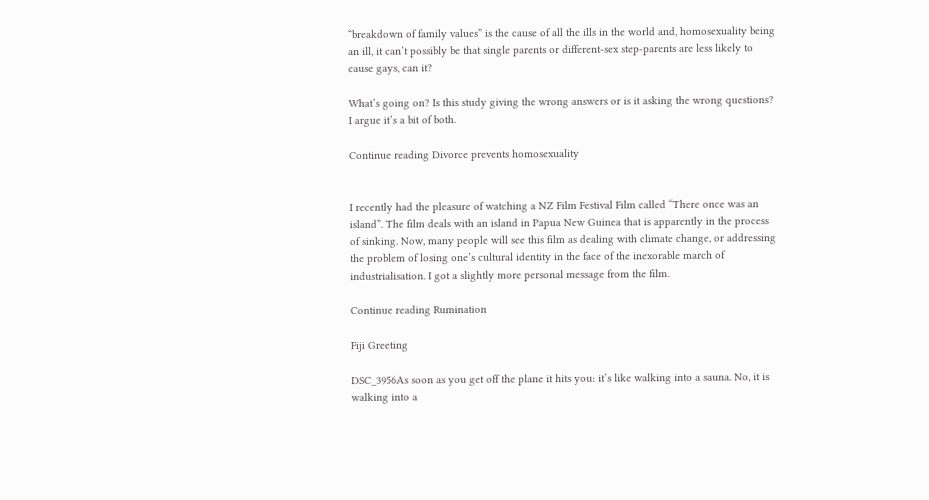“breakdown of family values” is the cause of all the ills in the world and, homosexuality being an ill, it can’t possibly be that single parents or different-sex step-parents are less likely to cause gays, can it?

What’s going on? Is this study giving the wrong answers or is it asking the wrong questions? I argue it’s a bit of both.

Continue reading Divorce prevents homosexuality


I recently had the pleasure of watching a NZ Film Festival Film called “There once was an island”. The film deals with an island in Papua New Guinea that is apparently in the process of sinking. Now, many people will see this film as dealing with climate change, or addressing the problem of losing one’s cultural identity in the face of the inexorable march of industrialisation. I got a slightly more personal message from the film.

Continue reading Rumination

Fiji Greeting

DSC_3956As soon as you get off the plane it hits you: it’s like walking into a sauna. No, it is walking into a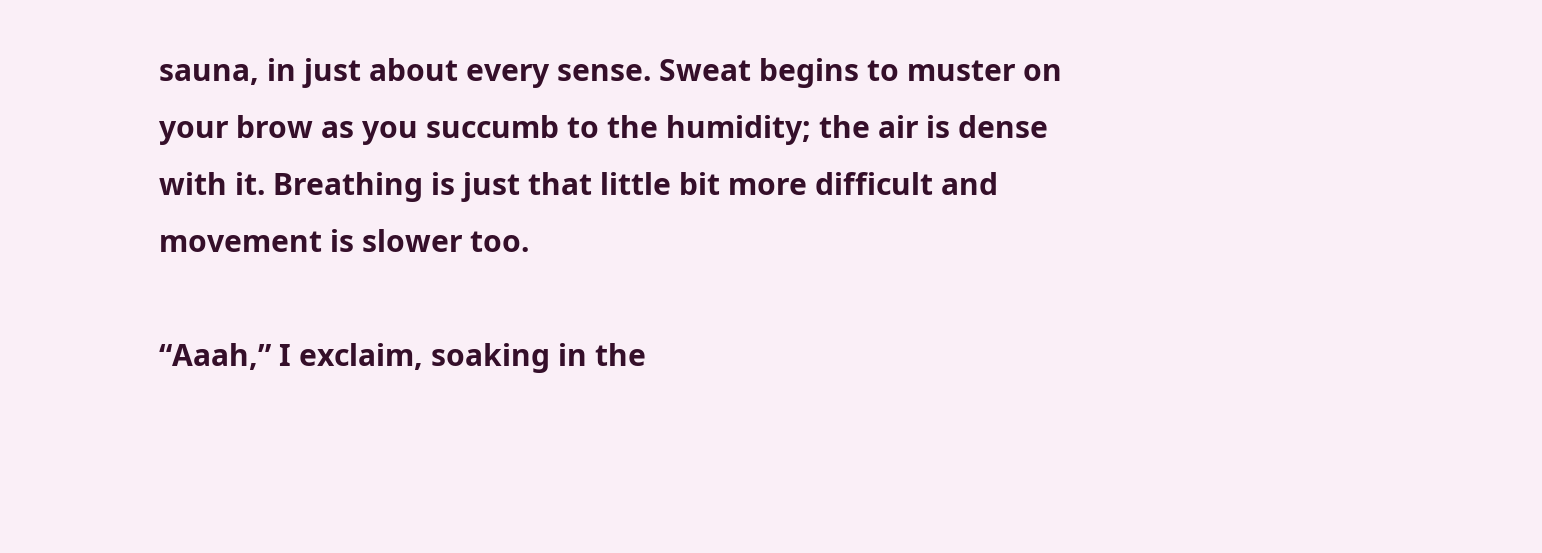sauna, in just about every sense. Sweat begins to muster on your brow as you succumb to the humidity; the air is dense with it. Breathing is just that little bit more difficult and movement is slower too.

“Aaah,” I exclaim, soaking in the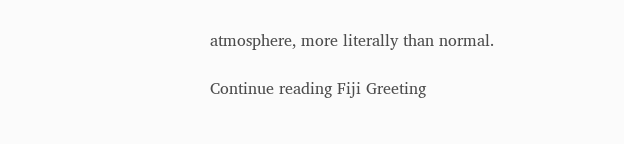atmosphere, more literally than normal.

Continue reading Fiji Greeting